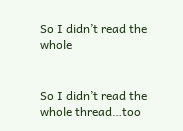So I didn’t read the whole


So I didn’t read the whole thread…too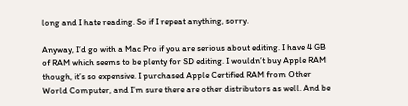long and I hate reading. So if I repeat anything, sorry.

Anyway, I’d go with a Mac Pro if you are serious about editing. I have 4 GB of RAM which seems to be plenty for SD editing. I wouldn’t buy Apple RAM though, it’s so expensive. I purchased Apple Certified RAM from Other World Computer, and I’m sure there are other distributors as well. And be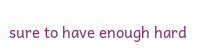sure to have enough hard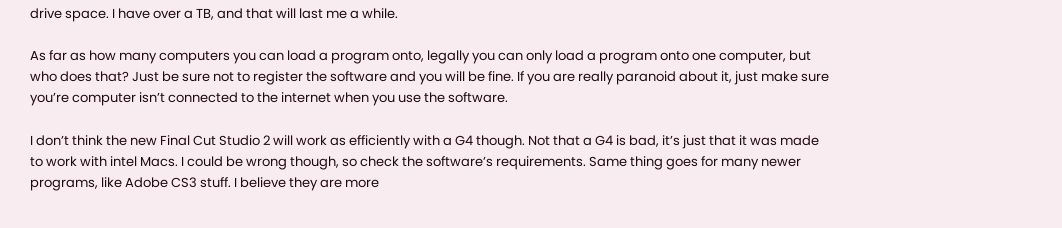drive space. I have over a TB, and that will last me a while.

As far as how many computers you can load a program onto, legally you can only load a program onto one computer, but who does that? Just be sure not to register the software and you will be fine. If you are really paranoid about it, just make sure you’re computer isn’t connected to the internet when you use the software.

I don’t think the new Final Cut Studio 2 will work as efficiently with a G4 though. Not that a G4 is bad, it’s just that it was made to work with intel Macs. I could be wrong though, so check the software’s requirements. Same thing goes for many newer programs, like Adobe CS3 stuff. I believe they are more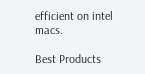efficient on intel macs.

Best Products